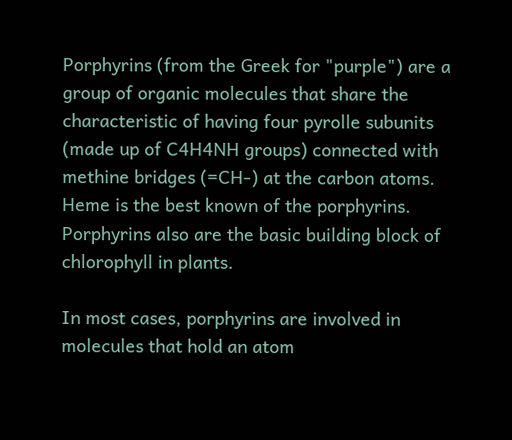Porphyrins (from the Greek for "purple") are a group of organic molecules that share the characteristic of having four pyrolle subunits (made up of C4H4NH groups) connected with methine bridges (=CH-) at the carbon atoms.  Heme is the best known of the porphyrins.  Porphyrins also are the basic building block of chlorophyll in plants.

In most cases, porphyrins are involved in molecules that hold an atom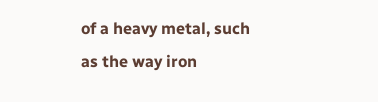of a heavy metal, such as the way iron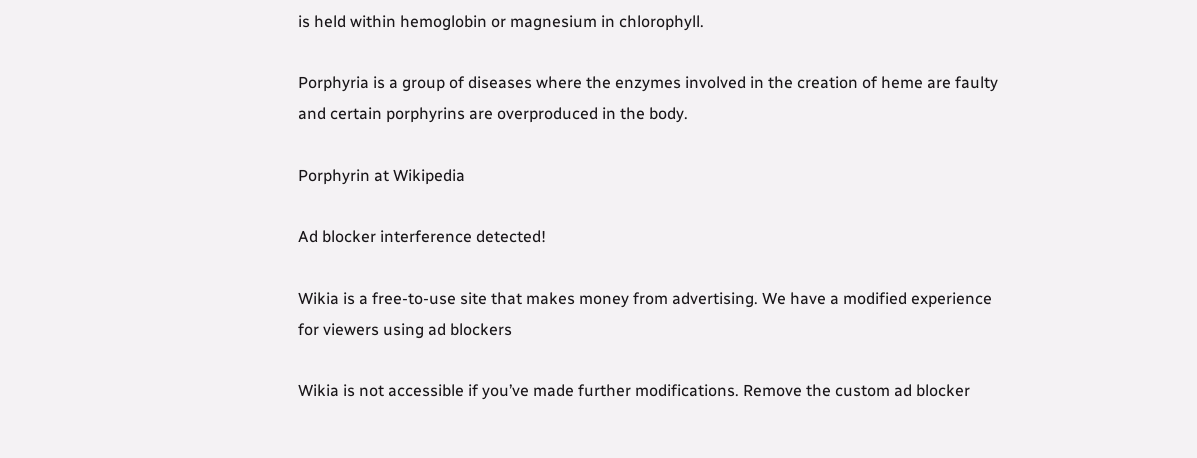is held within hemoglobin or magnesium in chlorophyll.

Porphyria is a group of diseases where the enzymes involved in the creation of heme are faulty and certain porphyrins are overproduced in the body.

Porphyrin at Wikipedia

Ad blocker interference detected!

Wikia is a free-to-use site that makes money from advertising. We have a modified experience for viewers using ad blockers

Wikia is not accessible if you’ve made further modifications. Remove the custom ad blocker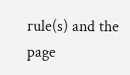rule(s) and the page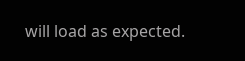will load as expected.